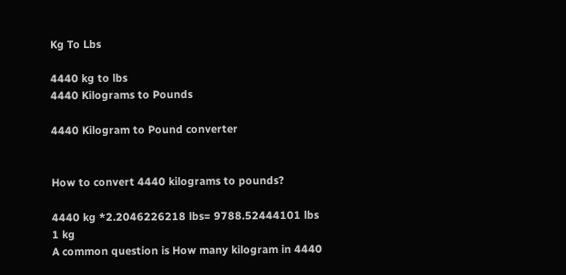Kg To Lbs

4440 kg to lbs
4440 Kilograms to Pounds

4440 Kilogram to Pound converter


How to convert 4440 kilograms to pounds?

4440 kg *2.2046226218 lbs= 9788.52444101 lbs
1 kg
A common question is How many kilogram in 4440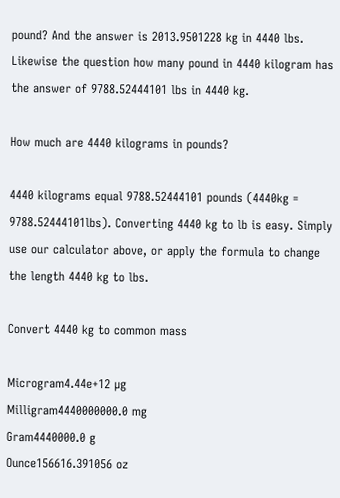pound? And the answer is 2013.9501228 kg in 4440 lbs. Likewise the question how many pound in 4440 kilogram has the answer of 9788.52444101 lbs in 4440 kg.

How much are 4440 kilograms in pounds?

4440 kilograms equal 9788.52444101 pounds (4440kg = 9788.52444101lbs). Converting 4440 kg to lb is easy. Simply use our calculator above, or apply the formula to change the length 4440 kg to lbs.

Convert 4440 kg to common mass

Microgram4.44e+12 µg
Milligram4440000000.0 mg
Gram4440000.0 g
Ounce156616.391056 oz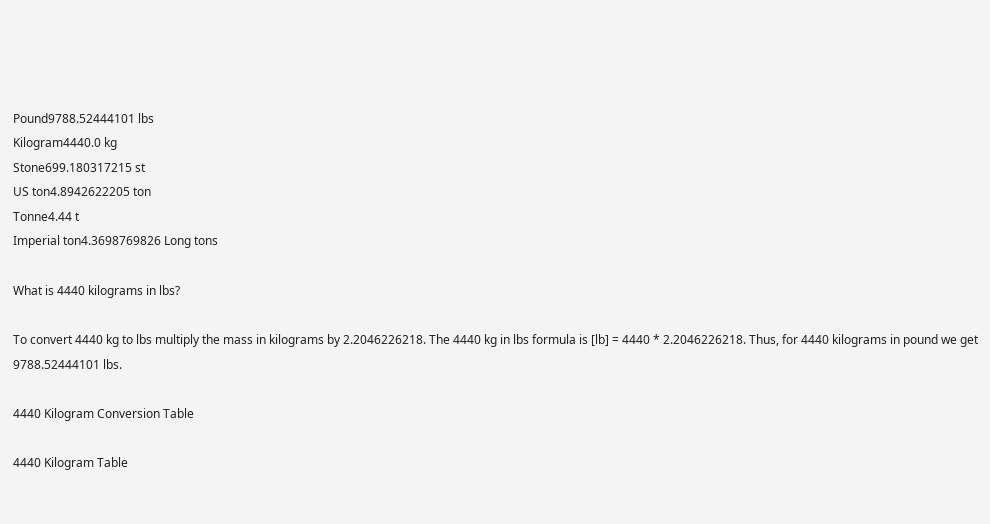Pound9788.52444101 lbs
Kilogram4440.0 kg
Stone699.180317215 st
US ton4.8942622205 ton
Tonne4.44 t
Imperial ton4.3698769826 Long tons

What is 4440 kilograms in lbs?

To convert 4440 kg to lbs multiply the mass in kilograms by 2.2046226218. The 4440 kg in lbs formula is [lb] = 4440 * 2.2046226218. Thus, for 4440 kilograms in pound we get 9788.52444101 lbs.

4440 Kilogram Conversion Table

4440 Kilogram Table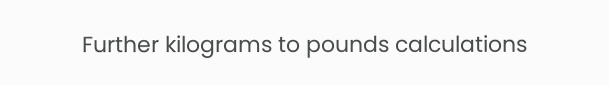Further kilograms to pounds calculations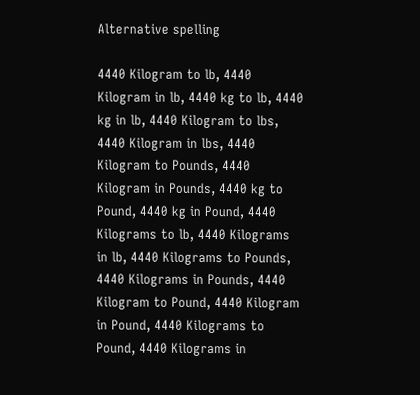Alternative spelling

4440 Kilogram to lb, 4440 Kilogram in lb, 4440 kg to lb, 4440 kg in lb, 4440 Kilogram to lbs, 4440 Kilogram in lbs, 4440 Kilogram to Pounds, 4440 Kilogram in Pounds, 4440 kg to Pound, 4440 kg in Pound, 4440 Kilograms to lb, 4440 Kilograms in lb, 4440 Kilograms to Pounds, 4440 Kilograms in Pounds, 4440 Kilogram to Pound, 4440 Kilogram in Pound, 4440 Kilograms to Pound, 4440 Kilograms in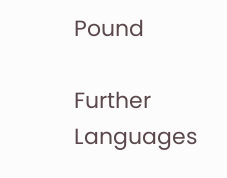Pound

Further Languages